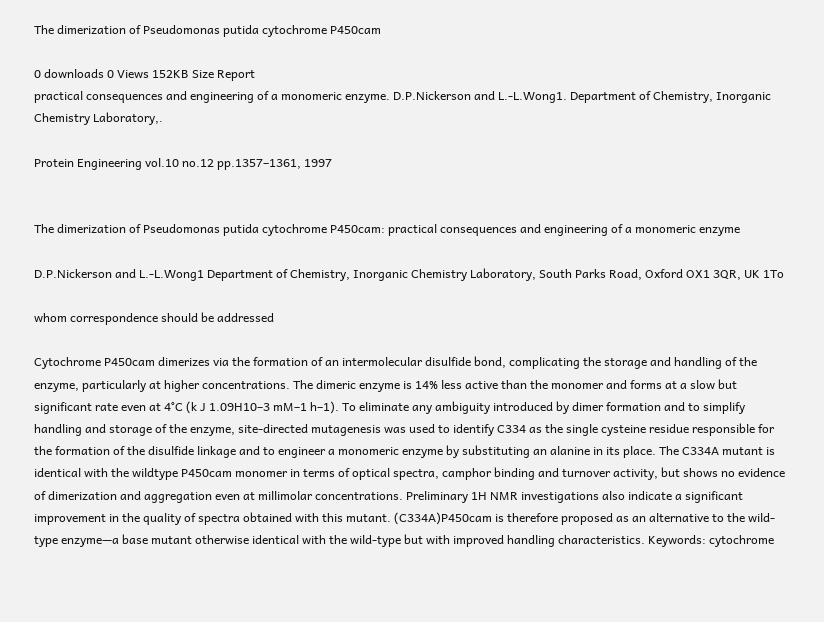The dimerization of Pseudomonas putida cytochrome P450cam

0 downloads 0 Views 152KB Size Report
practical consequences and engineering of a monomeric enzyme. D.P.Nickerson and L.-L.Wong1. Department of Chemistry, Inorganic Chemistry Laboratory,.

Protein Engineering vol.10 no.12 pp.1357–1361, 1997


The dimerization of Pseudomonas putida cytochrome P450cam: practical consequences and engineering of a monomeric enzyme

D.P.Nickerson and L.-L.Wong1 Department of Chemistry, Inorganic Chemistry Laboratory, South Parks Road, Oxford OX1 3QR, UK 1To

whom correspondence should be addressed

Cytochrome P450cam dimerizes via the formation of an intermolecular disulfide bond, complicating the storage and handling of the enzyme, particularly at higher concentrations. The dimeric enzyme is 14% less active than the monomer and forms at a slow but significant rate even at 4°C (k J 1.09H10–3 mM–1 h–1). To eliminate any ambiguity introduced by dimer formation and to simplify handling and storage of the enzyme, site-directed mutagenesis was used to identify C334 as the single cysteine residue responsible for the formation of the disulfide linkage and to engineer a monomeric enzyme by substituting an alanine in its place. The C334A mutant is identical with the wildtype P450cam monomer in terms of optical spectra, camphor binding and turnover activity, but shows no evidence of dimerization and aggregation even at millimolar concentrations. Preliminary 1H NMR investigations also indicate a significant improvement in the quality of spectra obtained with this mutant. (C334A)P450cam is therefore proposed as an alternative to the wild-type enzyme—a base mutant otherwise identical with the wild-type but with improved handling characteristics. Keywords: cytochrome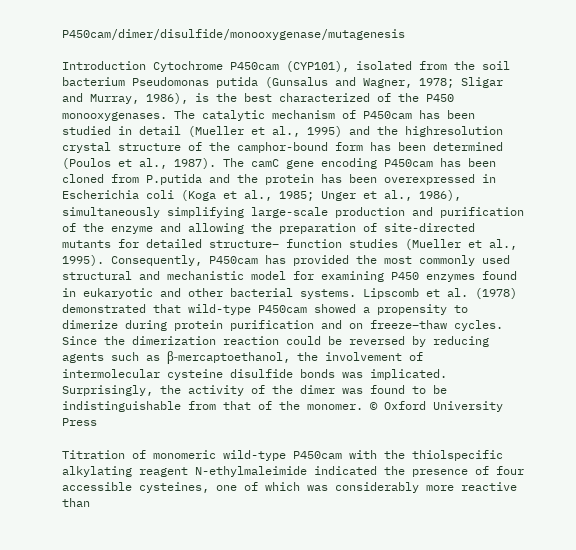P450cam/dimer/disulfide/monooxygenase/mutagenesis

Introduction Cytochrome P450cam (CYP101), isolated from the soil bacterium Pseudomonas putida (Gunsalus and Wagner, 1978; Sligar and Murray, 1986), is the best characterized of the P450 monooxygenases. The catalytic mechanism of P450cam has been studied in detail (Mueller et al., 1995) and the highresolution crystal structure of the camphor-bound form has been determined (Poulos et al., 1987). The camC gene encoding P450cam has been cloned from P.putida and the protein has been overexpressed in Escherichia coli (Koga et al., 1985; Unger et al., 1986), simultaneously simplifying large-scale production and purification of the enzyme and allowing the preparation of site-directed mutants for detailed structure– function studies (Mueller et al., 1995). Consequently, P450cam has provided the most commonly used structural and mechanistic model for examining P450 enzymes found in eukaryotic and other bacterial systems. Lipscomb et al. (1978) demonstrated that wild-type P450cam showed a propensity to dimerize during protein purification and on freeze–thaw cycles. Since the dimerization reaction could be reversed by reducing agents such as β-mercaptoethanol, the involvement of intermolecular cysteine disulfide bonds was implicated. Surprisingly, the activity of the dimer was found to be indistinguishable from that of the monomer. © Oxford University Press

Titration of monomeric wild-type P450cam with the thiolspecific alkylating reagent N-ethylmaleimide indicated the presence of four accessible cysteines, one of which was considerably more reactive than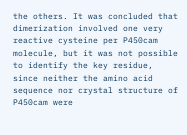the others. It was concluded that dimerization involved one very reactive cysteine per P450cam molecule, but it was not possible to identify the key residue, since neither the amino acid sequence nor crystal structure of P450cam were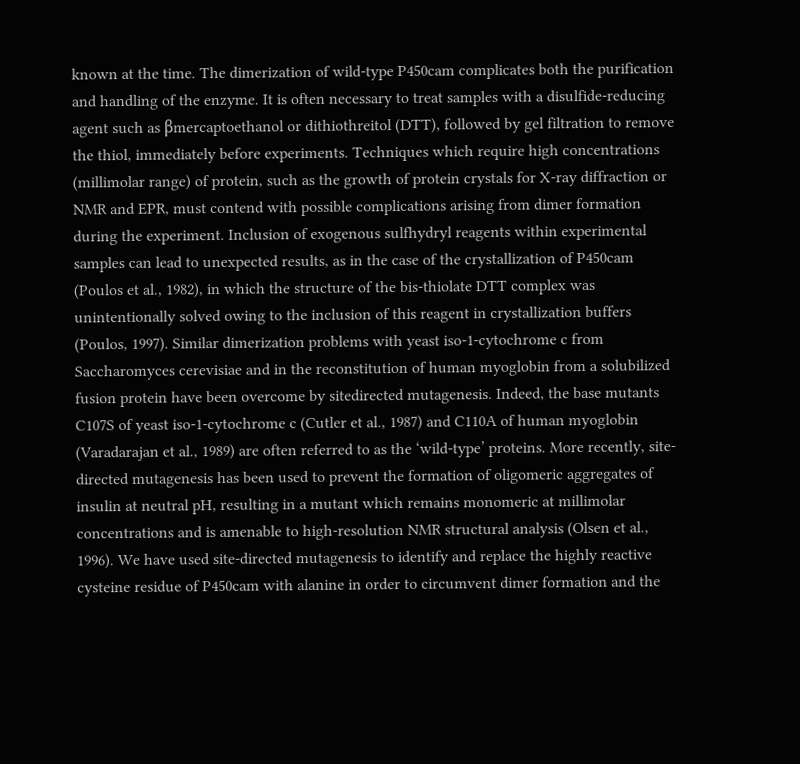known at the time. The dimerization of wild-type P450cam complicates both the purification and handling of the enzyme. It is often necessary to treat samples with a disulfide-reducing agent such as βmercaptoethanol or dithiothreitol (DTT), followed by gel filtration to remove the thiol, immediately before experiments. Techniques which require high concentrations (millimolar range) of protein, such as the growth of protein crystals for X-ray diffraction or NMR and EPR, must contend with possible complications arising from dimer formation during the experiment. Inclusion of exogenous sulfhydryl reagents within experimental samples can lead to unexpected results, as in the case of the crystallization of P450cam (Poulos et al., 1982), in which the structure of the bis-thiolate DTT complex was unintentionally solved owing to the inclusion of this reagent in crystallization buffers (Poulos, 1997). Similar dimerization problems with yeast iso-1-cytochrome c from Saccharomyces cerevisiae and in the reconstitution of human myoglobin from a solubilized fusion protein have been overcome by sitedirected mutagenesis. Indeed, the base mutants C107S of yeast iso-1-cytochrome c (Cutler et al., 1987) and C110A of human myoglobin (Varadarajan et al., 1989) are often referred to as the ‘wild-type’ proteins. More recently, site-directed mutagenesis has been used to prevent the formation of oligomeric aggregates of insulin at neutral pH, resulting in a mutant which remains monomeric at millimolar concentrations and is amenable to high-resolution NMR structural analysis (Olsen et al., 1996). We have used site-directed mutagenesis to identify and replace the highly reactive cysteine residue of P450cam with alanine in order to circumvent dimer formation and the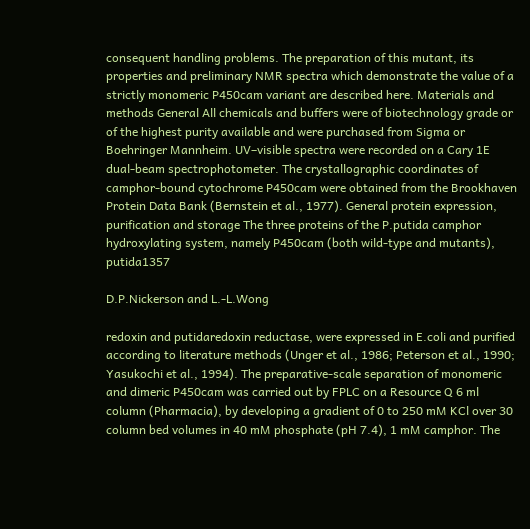consequent handling problems. The preparation of this mutant, its properties and preliminary NMR spectra which demonstrate the value of a strictly monomeric P450cam variant are described here. Materials and methods General All chemicals and buffers were of biotechnology grade or of the highest purity available and were purchased from Sigma or Boehringer Mannheim. UV–visible spectra were recorded on a Cary 1E dual-beam spectrophotometer. The crystallographic coordinates of camphor-bound cytochrome P450cam were obtained from the Brookhaven Protein Data Bank (Bernstein et al., 1977). General protein expression, purification and storage The three proteins of the P.putida camphor hydroxylating system, namely P450cam (both wild-type and mutants), putida1357

D.P.Nickerson and L.-L.Wong

redoxin and putidaredoxin reductase, were expressed in E.coli and purified according to literature methods (Unger et al., 1986; Peterson et al., 1990; Yasukochi et al., 1994). The preparative-scale separation of monomeric and dimeric P450cam was carried out by FPLC on a Resource Q 6 ml column (Pharmacia), by developing a gradient of 0 to 250 mM KCl over 30 column bed volumes in 40 mM phosphate (pH 7.4), 1 mM camphor. The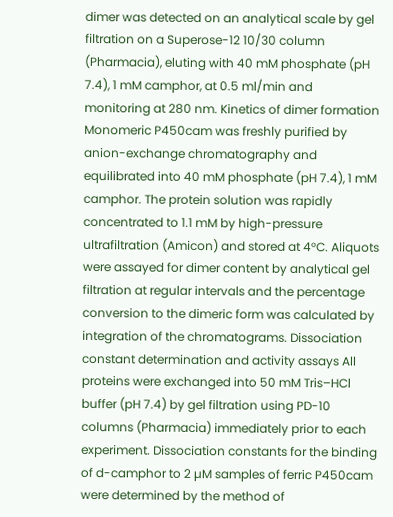dimer was detected on an analytical scale by gel filtration on a Superose-12 10/30 column (Pharmacia), eluting with 40 mM phosphate (pH 7.4), 1 mM camphor, at 0.5 ml/min and monitoring at 280 nm. Kinetics of dimer formation Monomeric P450cam was freshly purified by anion-exchange chromatography and equilibrated into 40 mM phosphate (pH 7.4), 1 mM camphor. The protein solution was rapidly concentrated to 1.1 mM by high-pressure ultrafiltration (Amicon) and stored at 4°C. Aliquots were assayed for dimer content by analytical gel filtration at regular intervals and the percentage conversion to the dimeric form was calculated by integration of the chromatograms. Dissociation constant determination and activity assays All proteins were exchanged into 50 mM Tris–HCl buffer (pH 7.4) by gel filtration using PD-10 columns (Pharmacia) immediately prior to each experiment. Dissociation constants for the binding of d-camphor to 2 µM samples of ferric P450cam were determined by the method of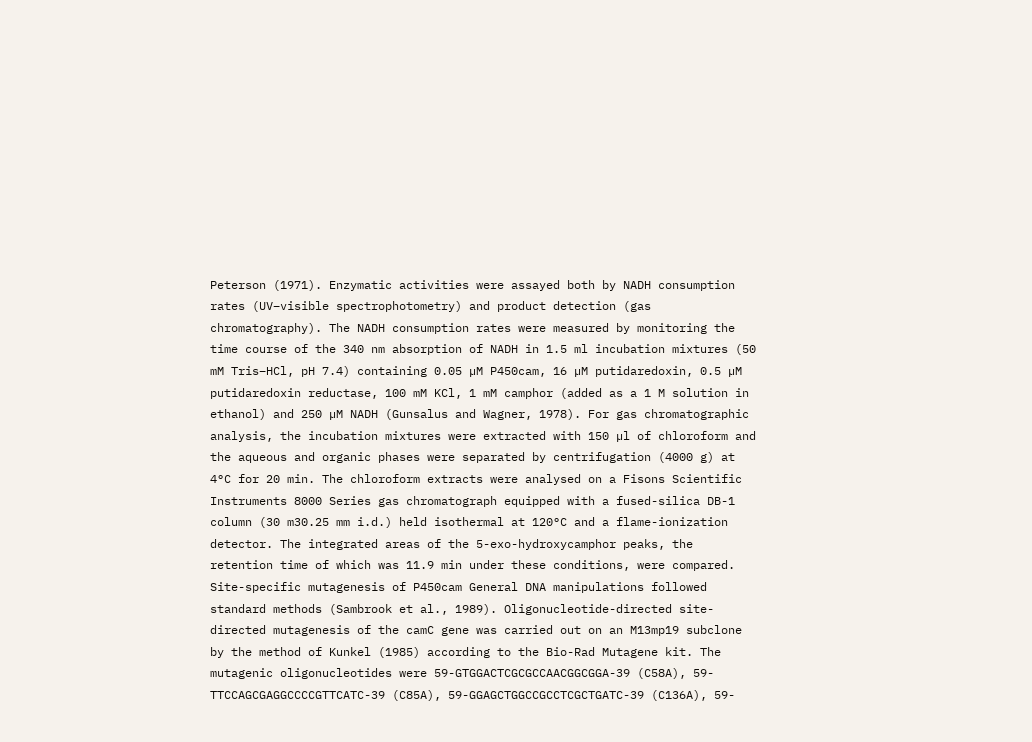Peterson (1971). Enzymatic activities were assayed both by NADH consumption rates (UV–visible spectrophotometry) and product detection (gas chromatography). The NADH consumption rates were measured by monitoring the time course of the 340 nm absorption of NADH in 1.5 ml incubation mixtures (50 mM Tris–HCl, pH 7.4) containing 0.05 µM P450cam, 16 µM putidaredoxin, 0.5 µM putidaredoxin reductase, 100 mM KCl, 1 mM camphor (added as a 1 M solution in ethanol) and 250 µM NADH (Gunsalus and Wagner, 1978). For gas chromatographic analysis, the incubation mixtures were extracted with 150 µl of chloroform and the aqueous and organic phases were separated by centrifugation (4000 g) at 4°C for 20 min. The chloroform extracts were analysed on a Fisons Scientific Instruments 8000 Series gas chromatograph equipped with a fused-silica DB-1 column (30 m30.25 mm i.d.) held isothermal at 120°C and a flame-ionization detector. The integrated areas of the 5-exo-hydroxycamphor peaks, the retention time of which was 11.9 min under these conditions, were compared. Site-specific mutagenesis of P450cam General DNA manipulations followed standard methods (Sambrook et al., 1989). Oligonucleotide-directed site-directed mutagenesis of the camC gene was carried out on an M13mp19 subclone by the method of Kunkel (1985) according to the Bio-Rad Mutagene kit. The mutagenic oligonucleotides were 59-GTGGACTCGCGCCAACGGCGGA-39 (C58A), 59-TTCCAGCGAGGCCCCGTTCATC-39 (C85A), 59-GGAGCTGGCCGCCTCGCTGATC-39 (C136A), 59-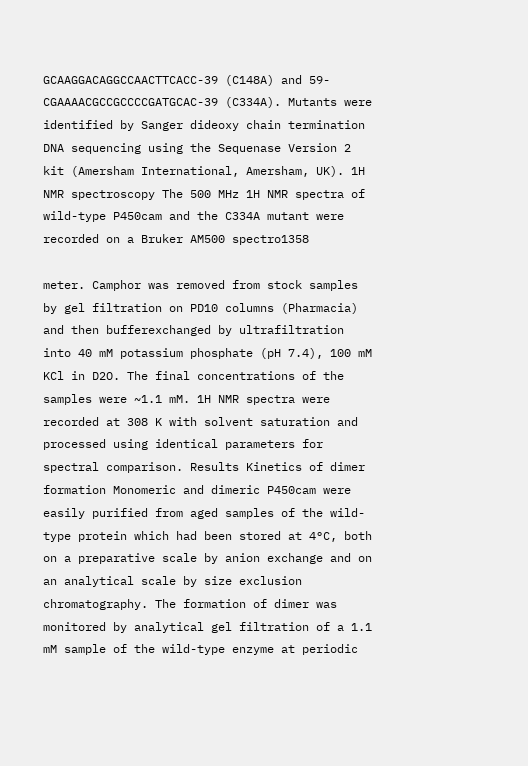GCAAGGACAGGCCAACTTCACC-39 (C148A) and 59-CGAAAACGCCGCCCCGATGCAC-39 (C334A). Mutants were identified by Sanger dideoxy chain termination DNA sequencing using the Sequenase Version 2 kit (Amersham International, Amersham, UK). 1H NMR spectroscopy The 500 MHz 1H NMR spectra of wild-type P450cam and the C334A mutant were recorded on a Bruker AM500 spectro1358

meter. Camphor was removed from stock samples by gel filtration on PD10 columns (Pharmacia) and then bufferexchanged by ultrafiltration into 40 mM potassium phosphate (pH 7.4), 100 mM KCl in D2O. The final concentrations of the samples were ~1.1 mM. 1H NMR spectra were recorded at 308 K with solvent saturation and processed using identical parameters for spectral comparison. Results Kinetics of dimer formation Monomeric and dimeric P450cam were easily purified from aged samples of the wild-type protein which had been stored at 4°C, both on a preparative scale by anion exchange and on an analytical scale by size exclusion chromatography. The formation of dimer was monitored by analytical gel filtration of a 1.1 mM sample of the wild-type enzyme at periodic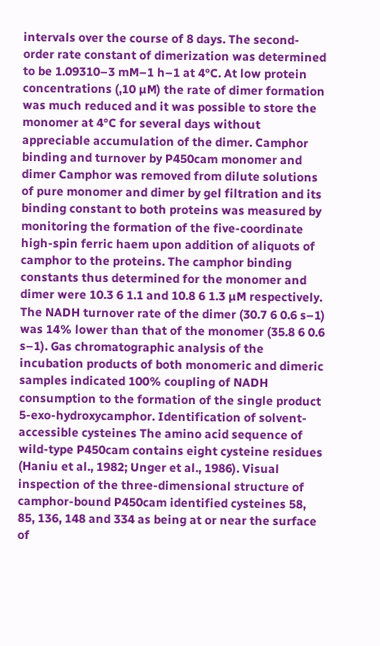intervals over the course of 8 days. The second-order rate constant of dimerization was determined to be 1.09310–3 mM–1 h–1 at 4°C. At low protein concentrations (,10 µM) the rate of dimer formation was much reduced and it was possible to store the monomer at 4°C for several days without appreciable accumulation of the dimer. Camphor binding and turnover by P450cam monomer and dimer Camphor was removed from dilute solutions of pure monomer and dimer by gel filtration and its binding constant to both proteins was measured by monitoring the formation of the five-coordinate high-spin ferric haem upon addition of aliquots of camphor to the proteins. The camphor binding constants thus determined for the monomer and dimer were 10.3 6 1.1 and 10.8 6 1.3 µM respectively. The NADH turnover rate of the dimer (30.7 6 0.6 s–1) was 14% lower than that of the monomer (35.8 6 0.6 s–1). Gas chromatographic analysis of the incubation products of both monomeric and dimeric samples indicated 100% coupling of NADH consumption to the formation of the single product 5-exo-hydroxycamphor. Identification of solvent-accessible cysteines The amino acid sequence of wild-type P450cam contains eight cysteine residues (Haniu et al., 1982; Unger et al., 1986). Visual inspection of the three-dimensional structure of camphor-bound P450cam identified cysteines 58, 85, 136, 148 and 334 as being at or near the surface of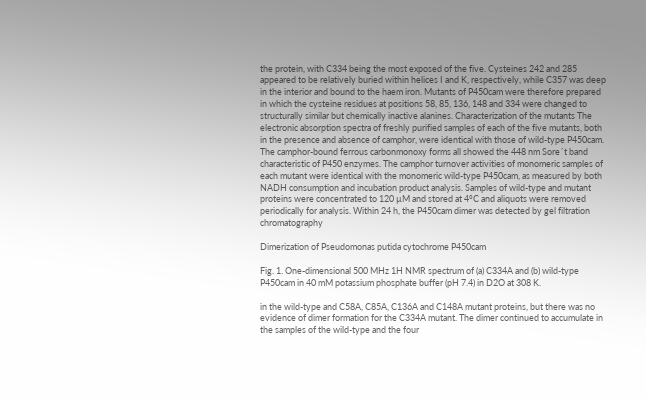the protein, with C334 being the most exposed of the five. Cysteines 242 and 285 appeared to be relatively buried within helices I and K, respectively, while C357 was deep in the interior and bound to the haem iron. Mutants of P450cam were therefore prepared in which the cysteine residues at positions 58, 85, 136, 148 and 334 were changed to structurally similar but chemically inactive alanines. Characterization of the mutants The electronic absorption spectra of freshly purified samples of each of the five mutants, both in the presence and absence of camphor, were identical with those of wild-type P450cam. The camphor-bound ferrous carbonmonoxy forms all showed the 448 nm Sore´t band characteristic of P450 enzymes. The camphor turnover activities of monomeric samples of each mutant were identical with the monomeric wild-type P450cam, as measured by both NADH consumption and incubation product analysis. Samples of wild-type and mutant proteins were concentrated to 120 µM and stored at 4°C and aliquots were removed periodically for analysis. Within 24 h, the P450cam dimer was detected by gel filtration chromatography

Dimerization of Pseudomonas putida cytochrome P450cam

Fig. 1. One-dimensional 500 MHz 1H NMR spectrum of (a) C334A and (b) wild-type P450cam in 40 mM potassium phosphate buffer (pH 7.4) in D2O at 308 K.

in the wild-type and C58A, C85A, C136A and C148A mutant proteins, but there was no evidence of dimer formation for the C334A mutant. The dimer continued to accumulate in the samples of the wild-type and the four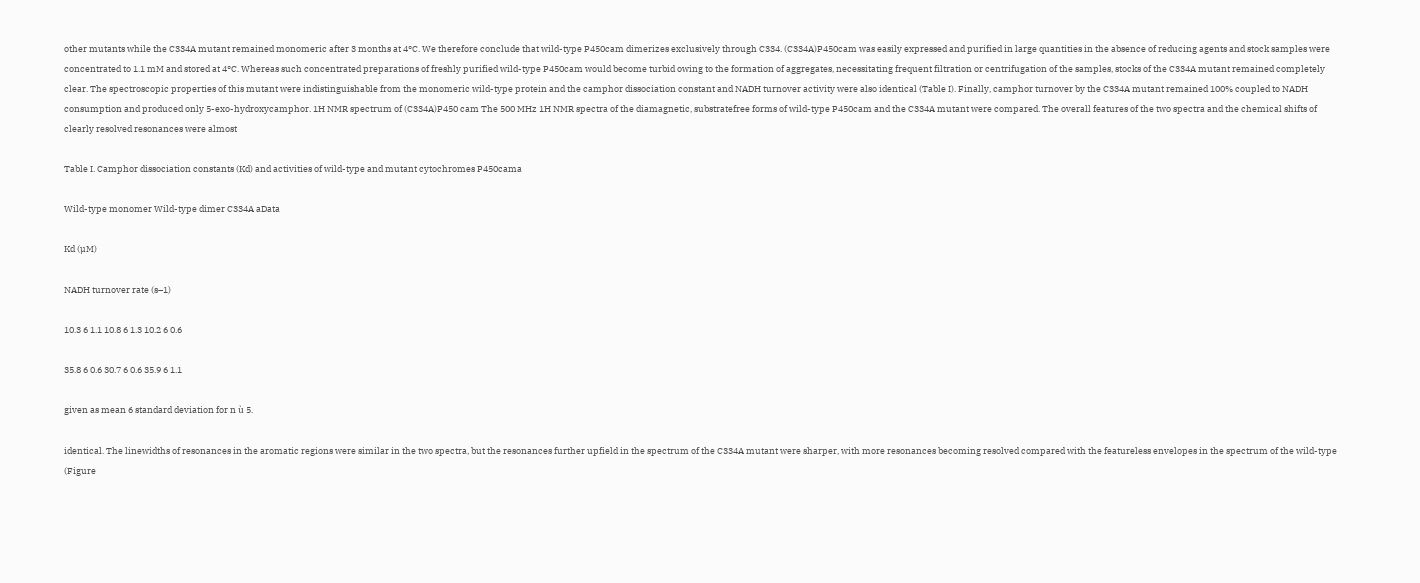other mutants while the C334A mutant remained monomeric after 3 months at 4°C. We therefore conclude that wild-type P450cam dimerizes exclusively through C334. (C334A)P450cam was easily expressed and purified in large quantities in the absence of reducing agents and stock samples were concentrated to 1.1 mM and stored at 4°C. Whereas such concentrated preparations of freshly purified wild-type P450cam would become turbid owing to the formation of aggregates, necessitating frequent filtration or centrifugation of the samples, stocks of the C334A mutant remained completely clear. The spectroscopic properties of this mutant were indistinguishable from the monomeric wild-type protein and the camphor dissociation constant and NADH turnover activity were also identical (Table I). Finally, camphor turnover by the C334A mutant remained 100% coupled to NADH consumption and produced only 5-exo-hydroxycamphor. 1H NMR spectrum of (C334A)P450 cam The 500 MHz 1H NMR spectra of the diamagnetic, substratefree forms of wild-type P450cam and the C334A mutant were compared. The overall features of the two spectra and the chemical shifts of clearly resolved resonances were almost

Table I. Camphor dissociation constants (Kd) and activities of wild-type and mutant cytochromes P450cama

Wild-type monomer Wild-type dimer C334A aData

Kd (µM)

NADH turnover rate (s–1)

10.3 6 1.1 10.8 6 1.3 10.2 6 0.6

35.8 6 0.6 30.7 6 0.6 35.9 6 1.1

given as mean 6 standard deviation for n ù 5.

identical. The linewidths of resonances in the aromatic regions were similar in the two spectra, but the resonances further upfield in the spectrum of the C334A mutant were sharper, with more resonances becoming resolved compared with the featureless envelopes in the spectrum of the wild-type (Figure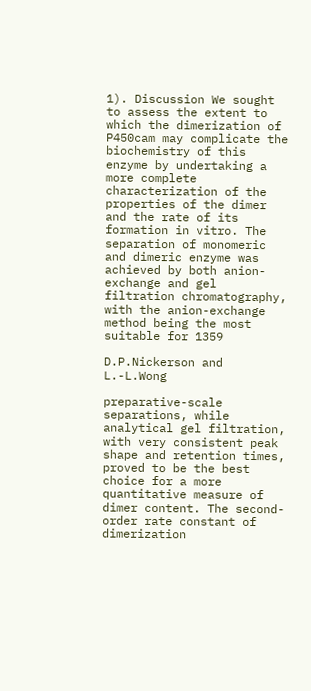1). Discussion We sought to assess the extent to which the dimerization of P450cam may complicate the biochemistry of this enzyme by undertaking a more complete characterization of the properties of the dimer and the rate of its formation in vitro. The separation of monomeric and dimeric enzyme was achieved by both anion-exchange and gel filtration chromatography, with the anion-exchange method being the most suitable for 1359

D.P.Nickerson and L.-L.Wong

preparative-scale separations, while analytical gel filtration, with very consistent peak shape and retention times, proved to be the best choice for a more quantitative measure of dimer content. The second-order rate constant of dimerization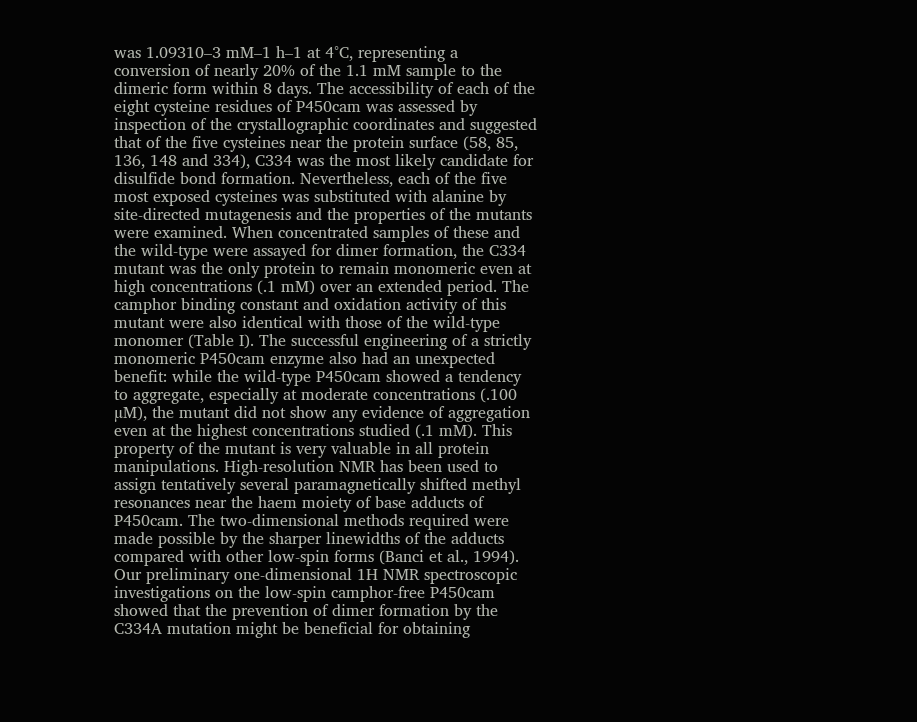was 1.09310–3 mM–1 h–1 at 4°C, representing a conversion of nearly 20% of the 1.1 mM sample to the dimeric form within 8 days. The accessibility of each of the eight cysteine residues of P450cam was assessed by inspection of the crystallographic coordinates and suggested that of the five cysteines near the protein surface (58, 85, 136, 148 and 334), C334 was the most likely candidate for disulfide bond formation. Nevertheless, each of the five most exposed cysteines was substituted with alanine by site-directed mutagenesis and the properties of the mutants were examined. When concentrated samples of these and the wild-type were assayed for dimer formation, the C334 mutant was the only protein to remain monomeric even at high concentrations (.1 mM) over an extended period. The camphor binding constant and oxidation activity of this mutant were also identical with those of the wild-type monomer (Table I). The successful engineering of a strictly monomeric P450cam enzyme also had an unexpected benefit: while the wild-type P450cam showed a tendency to aggregate, especially at moderate concentrations (.100 µM), the mutant did not show any evidence of aggregation even at the highest concentrations studied (.1 mM). This property of the mutant is very valuable in all protein manipulations. High-resolution NMR has been used to assign tentatively several paramagnetically shifted methyl resonances near the haem moiety of base adducts of P450cam. The two-dimensional methods required were made possible by the sharper linewidths of the adducts compared with other low-spin forms (Banci et al., 1994). Our preliminary one-dimensional 1H NMR spectroscopic investigations on the low-spin camphor-free P450cam showed that the prevention of dimer formation by the C334A mutation might be beneficial for obtaining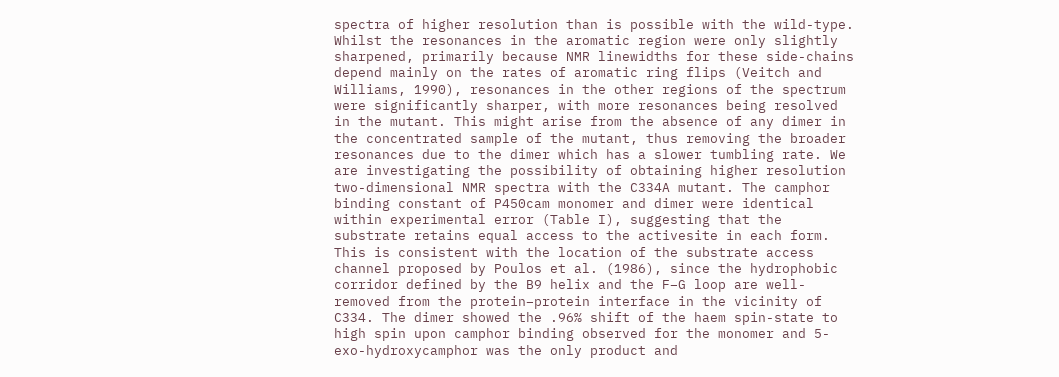spectra of higher resolution than is possible with the wild-type. Whilst the resonances in the aromatic region were only slightly sharpened, primarily because NMR linewidths for these side-chains depend mainly on the rates of aromatic ring flips (Veitch and Williams, 1990), resonances in the other regions of the spectrum were significantly sharper, with more resonances being resolved in the mutant. This might arise from the absence of any dimer in the concentrated sample of the mutant, thus removing the broader resonances due to the dimer which has a slower tumbling rate. We are investigating the possibility of obtaining higher resolution two-dimensional NMR spectra with the C334A mutant. The camphor binding constant of P450cam monomer and dimer were identical within experimental error (Table I), suggesting that the substrate retains equal access to the activesite in each form. This is consistent with the location of the substrate access channel proposed by Poulos et al. (1986), since the hydrophobic corridor defined by the B9 helix and the F–G loop are well-removed from the protein–protein interface in the vicinity of C334. The dimer showed the .96% shift of the haem spin-state to high spin upon camphor binding observed for the monomer and 5-exo-hydroxycamphor was the only product and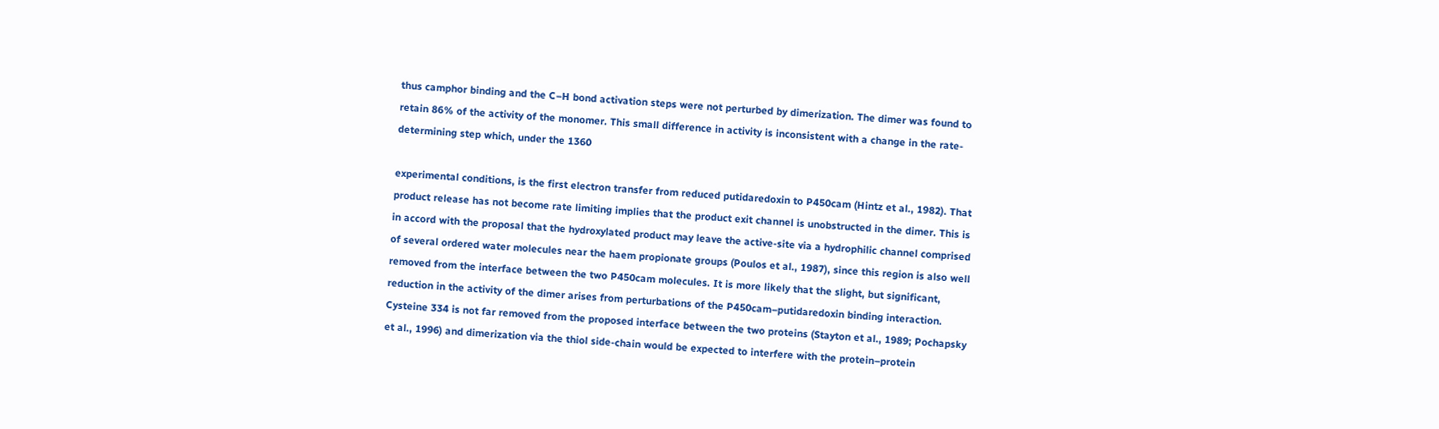thus camphor binding and the C–H bond activation steps were not perturbed by dimerization. The dimer was found to retain 86% of the activity of the monomer. This small difference in activity is inconsistent with a change in the rate-determining step which, under the 1360

experimental conditions, is the first electron transfer from reduced putidaredoxin to P450cam (Hintz et al., 1982). That product release has not become rate limiting implies that the product exit channel is unobstructed in the dimer. This is in accord with the proposal that the hydroxylated product may leave the active-site via a hydrophilic channel comprised of several ordered water molecules near the haem propionate groups (Poulos et al., 1987), since this region is also well removed from the interface between the two P450cam molecules. It is more likely that the slight, but significant, reduction in the activity of the dimer arises from perturbations of the P450cam–putidaredoxin binding interaction. Cysteine 334 is not far removed from the proposed interface between the two proteins (Stayton et al., 1989; Pochapsky et al., 1996) and dimerization via the thiol side-chain would be expected to interfere with the protein–protein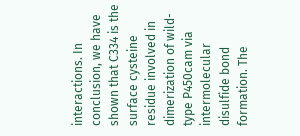interactions. In conclusion, we have shown that C334 is the surface cysteine residue involved in dimerization of wild-type P450cam via intermolecular disulfide bond formation. The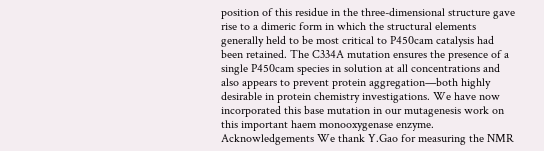position of this residue in the three-dimensional structure gave rise to a dimeric form in which the structural elements generally held to be most critical to P450cam catalysis had been retained. The C334A mutation ensures the presence of a single P450cam species in solution at all concentrations and also appears to prevent protein aggregation—both highly desirable in protein chemistry investigations. We have now incorporated this base mutation in our mutagenesis work on this important haem monooxygenase enzyme. Acknowledgements We thank Y.Gao for measuring the NMR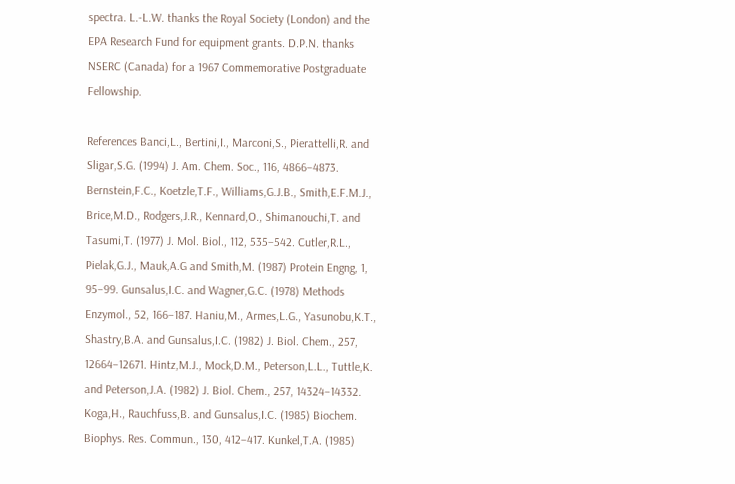spectra. L.-L.W. thanks the Royal Society (London) and the EPA Research Fund for equipment grants. D.P.N. thanks NSERC (Canada) for a 1967 Commemorative Postgraduate Fellowship.

References Banci,L., Bertini,I., Marconi,S., Pierattelli,R. and Sligar,S.G. (1994) J. Am. Chem. Soc., 116, 4866–4873. Bernstein,F.C., Koetzle,T.F., Williams,G.J.B., Smith,E.F.M.J., Brice,M.D., Rodgers,J.R., Kennard,O., Shimanouchi,T. and Tasumi,T. (1977) J. Mol. Biol., 112, 535–542. Cutler,R.L., Pielak,G.J., Mauk,A.G and Smith,M. (1987) Protein Engng, 1, 95–99. Gunsalus,I.C. and Wagner,G.C. (1978) Methods Enzymol., 52, 166–187. Haniu,M., Armes,L.G., Yasunobu,K.T., Shastry,B.A. and Gunsalus,I.C. (1982) J. Biol. Chem., 257, 12664–12671. Hintz,M.J., Mock,D.M., Peterson,L.L., Tuttle,K. and Peterson,J.A. (1982) J. Biol. Chem., 257, 14324–14332. Koga,H., Rauchfuss,B. and Gunsalus,I.C. (1985) Biochem. Biophys. Res. Commun., 130, 412–417. Kunkel,T.A. (1985)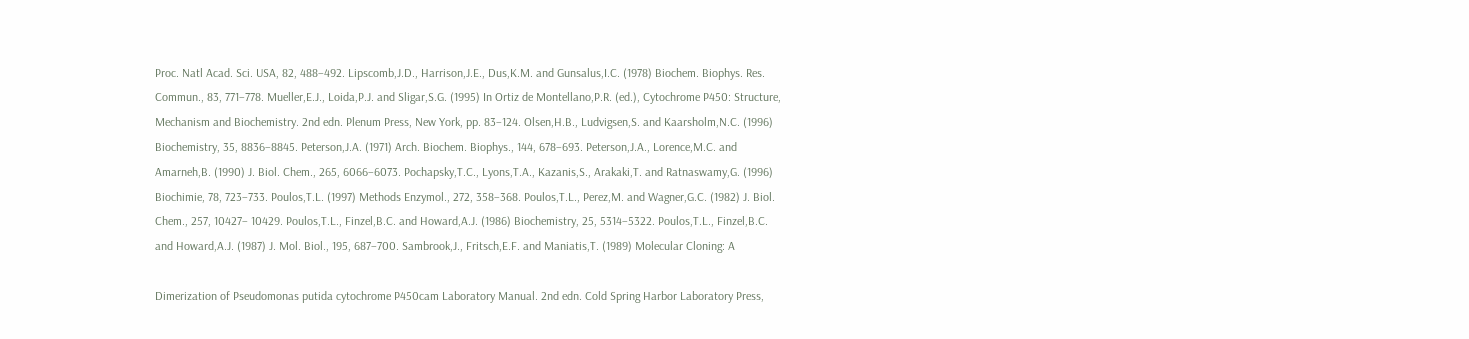Proc. Natl Acad. Sci. USA, 82, 488–492. Lipscomb,J.D., Harrison,J.E., Dus,K.M. and Gunsalus,I.C. (1978) Biochem. Biophys. Res. Commun., 83, 771–778. Mueller,E.J., Loida,P.J. and Sligar,S.G. (1995) In Ortiz de Montellano,P.R. (ed.), Cytochrome P450: Structure, Mechanism and Biochemistry. 2nd edn. Plenum Press, New York, pp. 83–124. Olsen,H.B., Ludvigsen,S. and Kaarsholm,N.C. (1996) Biochemistry, 35, 8836–8845. Peterson,J.A. (1971) Arch. Biochem. Biophys., 144, 678–693. Peterson,J.A., Lorence,M.C. and Amarneh,B. (1990) J. Biol. Chem., 265, 6066–6073. Pochapsky,T.C., Lyons,T.A., Kazanis,S., Arakaki,T. and Ratnaswamy,G. (1996) Biochimie, 78, 723–733. Poulos,T.L. (1997) Methods Enzymol., 272, 358–368. Poulos,T.L., Perez,M. and Wagner,G.C. (1982) J. Biol. Chem., 257, 10427– 10429. Poulos,T.L., Finzel,B.C. and Howard,A.J. (1986) Biochemistry, 25, 5314–5322. Poulos,T.L., Finzel,B.C. and Howard,A.J. (1987) J. Mol. Biol., 195, 687–700. Sambrook,J., Fritsch,E.F. and Maniatis,T. (1989) Molecular Cloning: A

Dimerization of Pseudomonas putida cytochrome P450cam Laboratory Manual. 2nd edn. Cold Spring Harbor Laboratory Press,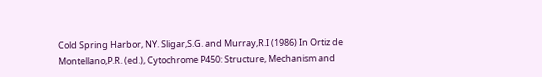Cold Spring Harbor, NY. Sligar,S.G. and Murray,R.I (1986) In Ortiz de Montellano,P.R. (ed.), Cytochrome P450: Structure, Mechanism and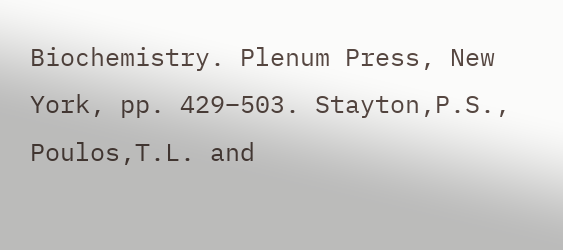Biochemistry. Plenum Press, New York, pp. 429–503. Stayton,P.S., Poulos,T.L. and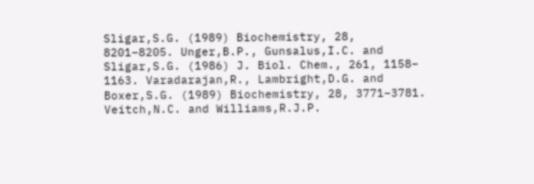Sligar,S.G. (1989) Biochemistry, 28, 8201–8205. Unger,B.P., Gunsalus,I.C. and Sligar,S.G. (1986) J. Biol. Chem., 261, 1158– 1163. Varadarajan,R., Lambright,D.G. and Boxer,S.G. (1989) Biochemistry, 28, 3771–3781. Veitch,N.C. and Williams,R.J.P.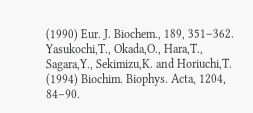(1990) Eur. J. Biochem., 189, 351–362. Yasukochi,T., Okada,O., Hara,T., Sagara,Y., Sekimizu,K. and Horiuchi,T. (1994) Biochim. Biophys. Acta, 1204, 84–90.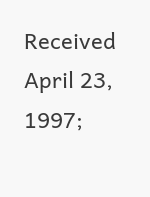Received April 23, 1997;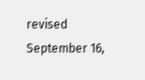revised September 16,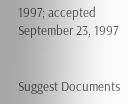1997; accepted September 23, 1997


Suggest Documents